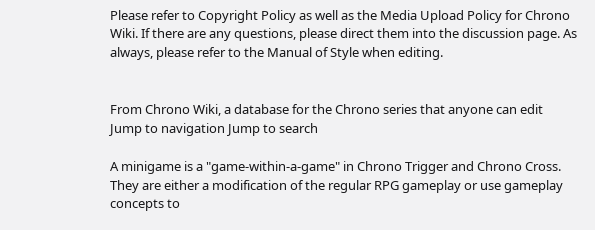Please refer to Copyright Policy as well as the Media Upload Policy for Chrono Wiki. If there are any questions, please direct them into the discussion page. As always, please refer to the Manual of Style when editing.


From Chrono Wiki, a database for the Chrono series that anyone can edit
Jump to navigation Jump to search

A minigame is a "game-within-a-game" in Chrono Trigger and Chrono Cross. They are either a modification of the regular RPG gameplay or use gameplay concepts to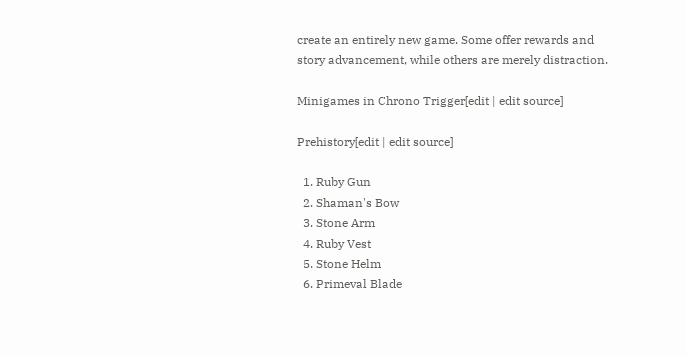create an entirely new game. Some offer rewards and story advancement, while others are merely distraction.

Minigames in Chrono Trigger[edit | edit source]

Prehistory[edit | edit source]

  1. Ruby Gun
  2. Shaman's Bow
  3. Stone Arm
  4. Ruby Vest
  5. Stone Helm
  6. Primeval Blade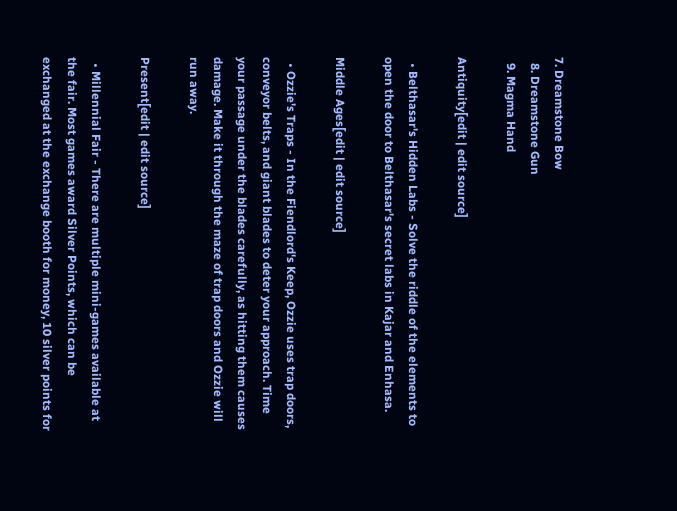7. Dreamstone Bow
  8. Dreamstone Gun
  9. Magma Hand

Antiquity[edit | edit source]

  • Belthasar's Hidden Labs - Solve the riddle of the elements to open the door to Belthasar's secret labs in Kajar and Enhasa.

Middle Ages[edit | edit source]

  • Ozzie's Traps - In the Fiendlord's Keep, Ozzie uses trap doors, conveyor belts, and giant blades to deter your approach. Time your passage under the blades carefully, as hitting them causes damage. Make it through the maze of trap doors and Ozzie will run away.

Present[edit | edit source]

  • Millennial Fair - There are multiple mini-games available at the fair. Most games award Silver Points, which can be exchanged at the exchange booth for money, 10 silver points for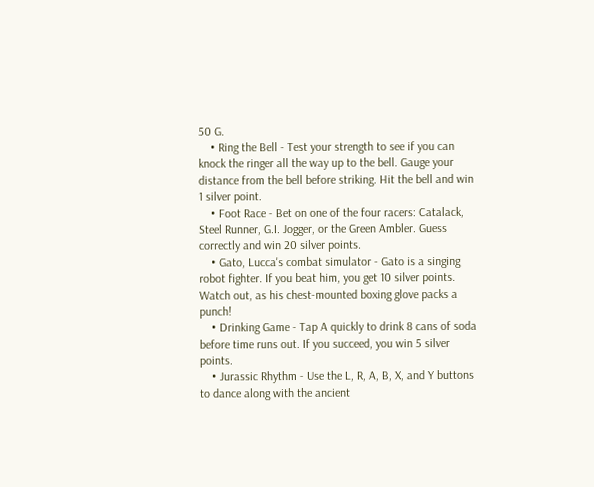50 G.
    • Ring the Bell - Test your strength to see if you can knock the ringer all the way up to the bell. Gauge your distance from the bell before striking. Hit the bell and win 1 silver point.
    • Foot Race - Bet on one of the four racers: Catalack, Steel Runner, G.I. Jogger, or the Green Ambler. Guess correctly and win 20 silver points.
    • Gato, Lucca's combat simulator - Gato is a singing robot fighter. If you beat him, you get 10 silver points. Watch out, as his chest-mounted boxing glove packs a punch!
    • Drinking Game - Tap A quickly to drink 8 cans of soda before time runs out. If you succeed, you win 5 silver points.
    • Jurassic Rhythm - Use the L, R, A, B, X, and Y buttons to dance along with the ancient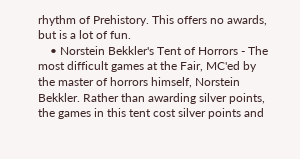rhythm of Prehistory. This offers no awards, but is a lot of fun.
    • Norstein Bekkler's Tent of Horrors - The most difficult games at the Fair, MC'ed by the master of horrors himself, Norstein Bekkler. Rather than awarding silver points, the games in this tent cost silver points and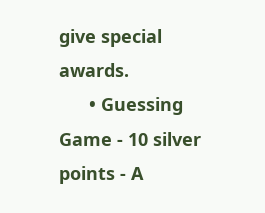give special awards.
      • Guessing Game - 10 silver points - A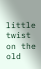little twist on the old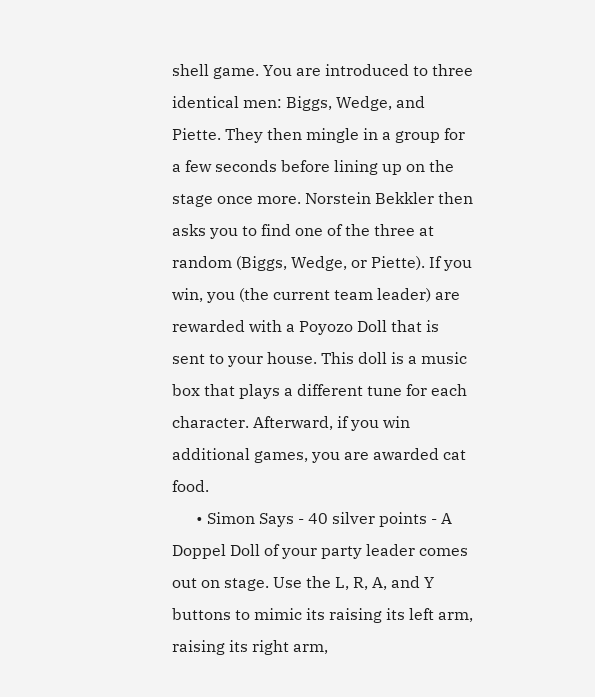shell game. You are introduced to three identical men: Biggs, Wedge, and Piette. They then mingle in a group for a few seconds before lining up on the stage once more. Norstein Bekkler then asks you to find one of the three at random (Biggs, Wedge, or Piette). If you win, you (the current team leader) are rewarded with a Poyozo Doll that is sent to your house. This doll is a music box that plays a different tune for each character. Afterward, if you win additional games, you are awarded cat food.
      • Simon Says - 40 silver points - A Doppel Doll of your party leader comes out on stage. Use the L, R, A, and Y buttons to mimic its raising its left arm, raising its right arm,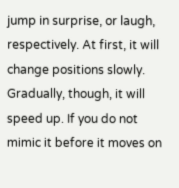jump in surprise, or laugh, respectively. At first, it will change positions slowly. Gradually, though, it will speed up. If you do not mimic it before it moves on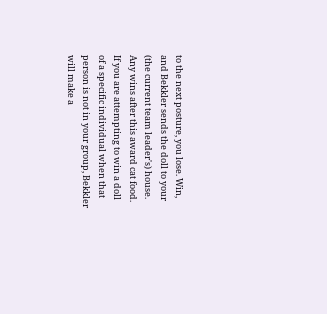to the next posture, you lose. Win, and Bekkler sends the doll to your (the current team leader's) house. Any wins after this award cat food. If you are attempting to win a doll of a specific individual when that person is not in your group, Bekkler will make a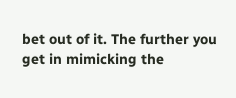bet out of it. The further you get in mimicking the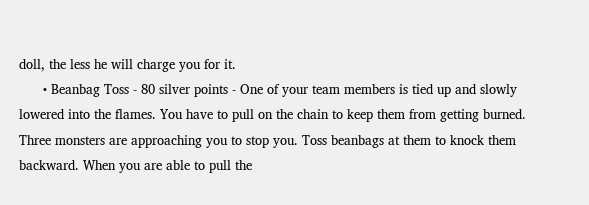doll, the less he will charge you for it.
      • Beanbag Toss - 80 silver points - One of your team members is tied up and slowly lowered into the flames. You have to pull on the chain to keep them from getting burned. Three monsters are approaching you to stop you. Toss beanbags at them to knock them backward. When you are able to pull the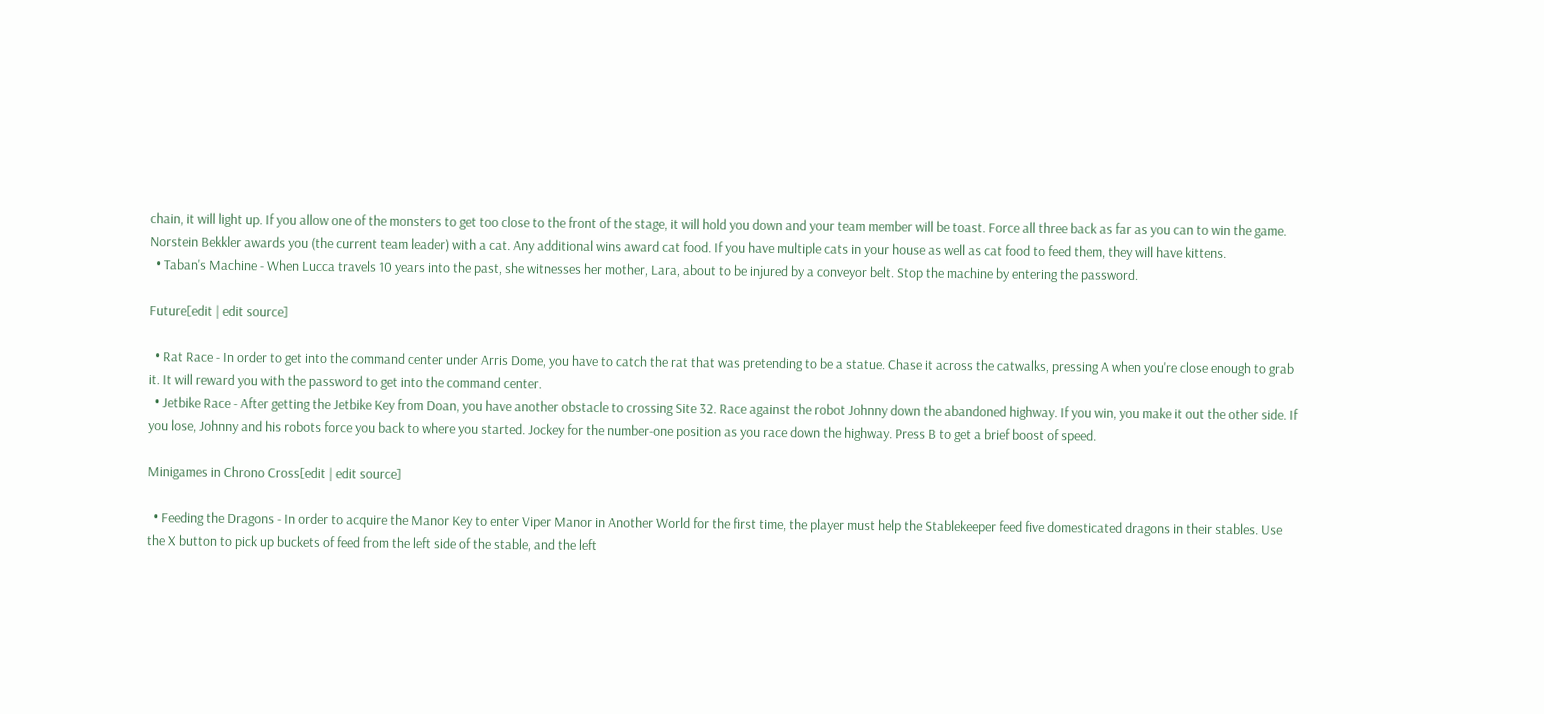chain, it will light up. If you allow one of the monsters to get too close to the front of the stage, it will hold you down and your team member will be toast. Force all three back as far as you can to win the game. Norstein Bekkler awards you (the current team leader) with a cat. Any additional wins award cat food. If you have multiple cats in your house as well as cat food to feed them, they will have kittens.
  • Taban's Machine - When Lucca travels 10 years into the past, she witnesses her mother, Lara, about to be injured by a conveyor belt. Stop the machine by entering the password.

Future[edit | edit source]

  • Rat Race - In order to get into the command center under Arris Dome, you have to catch the rat that was pretending to be a statue. Chase it across the catwalks, pressing A when you're close enough to grab it. It will reward you with the password to get into the command center.
  • Jetbike Race - After getting the Jetbike Key from Doan, you have another obstacle to crossing Site 32. Race against the robot Johnny down the abandoned highway. If you win, you make it out the other side. If you lose, Johnny and his robots force you back to where you started. Jockey for the number-one position as you race down the highway. Press B to get a brief boost of speed.

Minigames in Chrono Cross[edit | edit source]

  • Feeding the Dragons - In order to acquire the Manor Key to enter Viper Manor in Another World for the first time, the player must help the Stablekeeper feed five domesticated dragons in their stables. Use the X button to pick up buckets of feed from the left side of the stable, and the left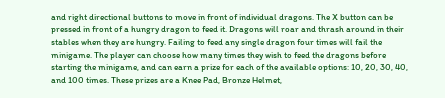and right directional buttons to move in front of individual dragons. The X button can be pressed in front of a hungry dragon to feed it. Dragons will roar and thrash around in their stables when they are hungry. Failing to feed any single dragon four times will fail the minigame. The player can choose how many times they wish to feed the dragons before starting the minigame, and can earn a prize for each of the available options: 10, 20, 30, 40, and 100 times. These prizes are a Knee Pad, Bronze Helmet,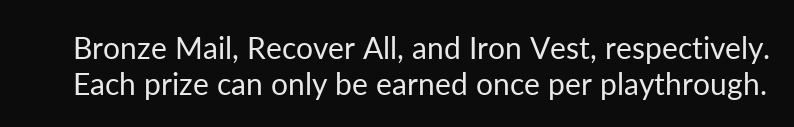Bronze Mail, Recover All, and Iron Vest, respectively. Each prize can only be earned once per playthrough.